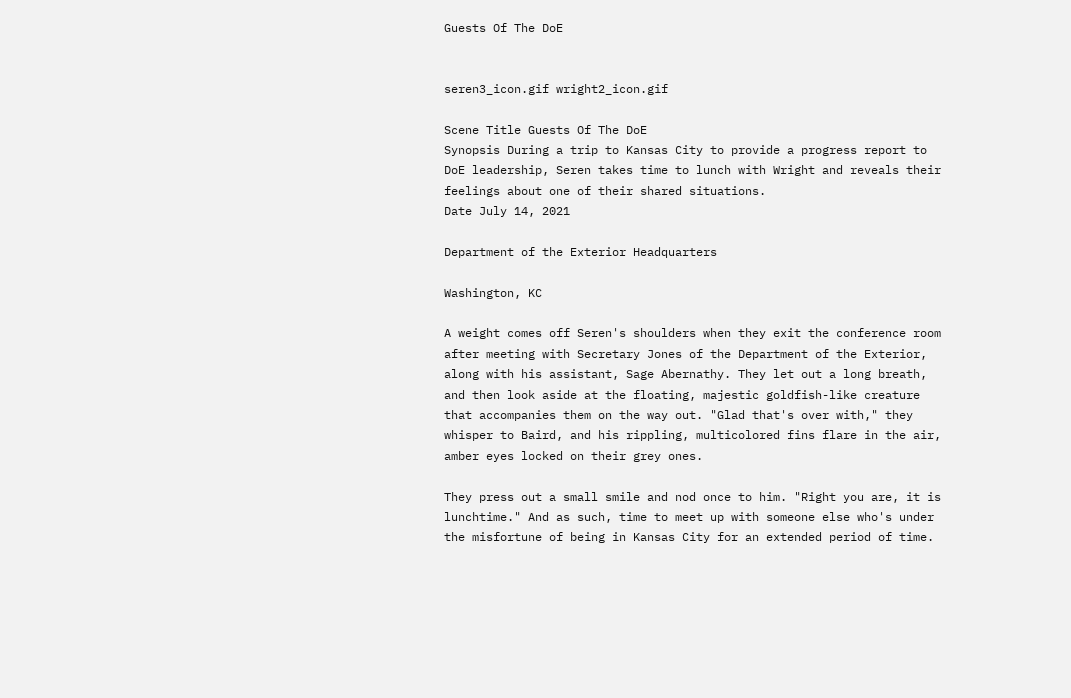Guests Of The DoE


seren3_icon.gif wright2_icon.gif

Scene Title Guests Of The DoE
Synopsis During a trip to Kansas City to provide a progress report to DoE leadership, Seren takes time to lunch with Wright and reveals their feelings about one of their shared situations.
Date July 14, 2021

Department of the Exterior Headquarters

Washington, KC

A weight comes off Seren's shoulders when they exit the conference room after meeting with Secretary Jones of the Department of the Exterior, along with his assistant, Sage Abernathy. They let out a long breath, and then look aside at the floating, majestic goldfish-like creature that accompanies them on the way out. "Glad that's over with," they whisper to Baird, and his rippling, multicolored fins flare in the air, amber eyes locked on their grey ones.

They press out a small smile and nod once to him. "Right you are, it is lunchtime." And as such, time to meet up with someone else who's under the misfortune of being in Kansas City for an extended period of time.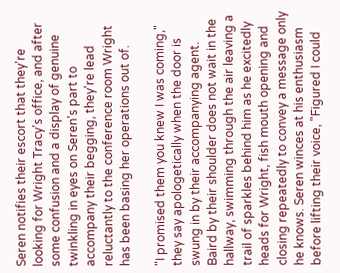Seren notifies their escort that they're looking for Wright Tracy's office, and after some confusion and a display of genuine twinkling in eyes on Seren's part to accompany their begging, they're lead reluctantly to the conference room Wright has been basing her operations out of.

"I promised them you knew I was coming," they say apologetically when the door is swung in by their accompanying agent. Baird by their shoulder does not wait in the hallway, swimming through the air leaving a trail of sparkles behind him as he excitedly heads for Wright, fish mouth opening and closing repeatedly to convey a message only he knows. Seren winces at his enthusiasm before lifting their voice, "Figured I could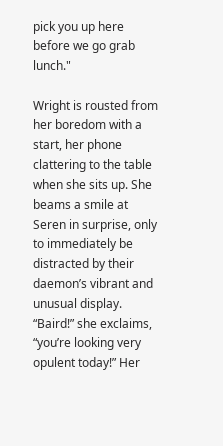pick you up here before we go grab lunch."

Wright is rousted from her boredom with a start, her phone clattering to the table when she sits up. She beams a smile at Seren in surprise, only to immediately be distracted by their daemon’s vibrant and unusual display. “Baird!” she exclaims, “you’re looking very opulent today!” Her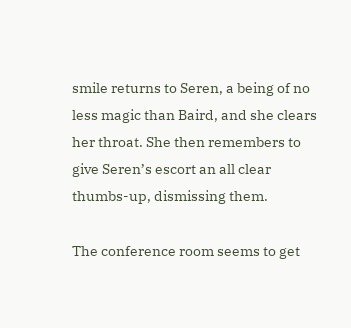smile returns to Seren, a being of no less magic than Baird, and she clears her throat. She then remembers to give Seren’s escort an all clear thumbs-up, dismissing them.

The conference room seems to get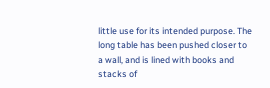little use for its intended purpose. The long table has been pushed closer to a wall, and is lined with books and stacks of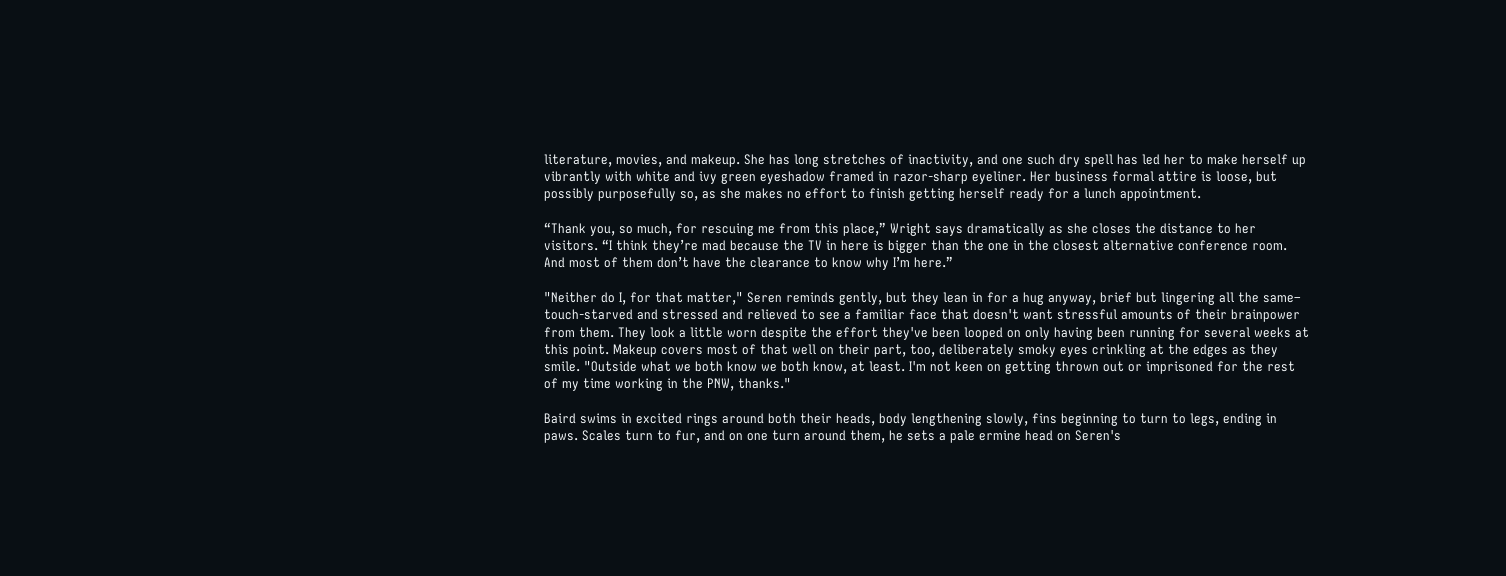literature, movies, and makeup. She has long stretches of inactivity, and one such dry spell has led her to make herself up vibrantly with white and ivy green eyeshadow framed in razor-sharp eyeliner. Her business formal attire is loose, but possibly purposefully so, as she makes no effort to finish getting herself ready for a lunch appointment.

“Thank you, so much, for rescuing me from this place,” Wright says dramatically as she closes the distance to her visitors. “I think they’re mad because the TV in here is bigger than the one in the closest alternative conference room. And most of them don’t have the clearance to know why I’m here.”

"Neither do I, for that matter," Seren reminds gently, but they lean in for a hug anyway, brief but lingering all the same– touch-starved and stressed and relieved to see a familiar face that doesn't want stressful amounts of their brainpower from them. They look a little worn despite the effort they've been looped on only having been running for several weeks at this point. Makeup covers most of that well on their part, too, deliberately smoky eyes crinkling at the edges as they smile. "Outside what we both know we both know, at least. I'm not keen on getting thrown out or imprisoned for the rest of my time working in the PNW, thanks."

Baird swims in excited rings around both their heads, body lengthening slowly, fins beginning to turn to legs, ending in paws. Scales turn to fur, and on one turn around them, he sets a pale ermine head on Seren's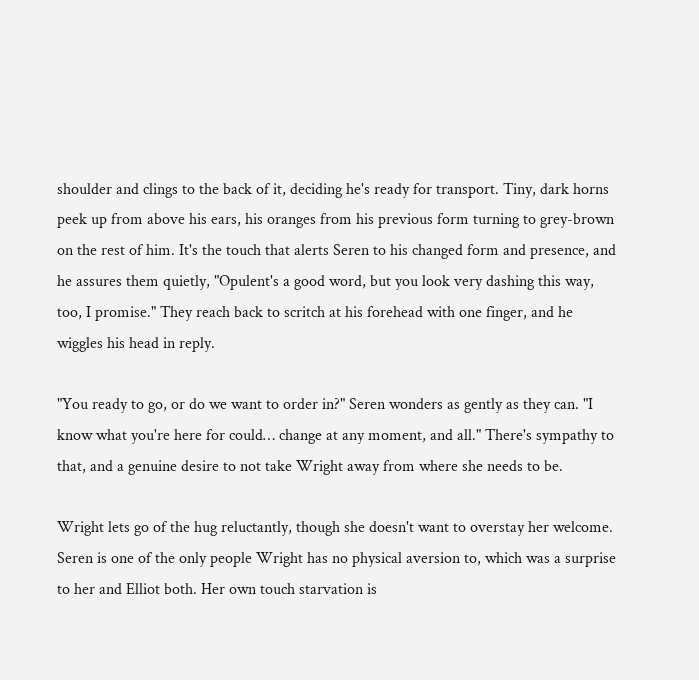shoulder and clings to the back of it, deciding he's ready for transport. Tiny, dark horns peek up from above his ears, his oranges from his previous form turning to grey-brown on the rest of him. It's the touch that alerts Seren to his changed form and presence, and he assures them quietly, "Opulent's a good word, but you look very dashing this way, too, I promise." They reach back to scritch at his forehead with one finger, and he wiggles his head in reply.

"You ready to go, or do we want to order in?" Seren wonders as gently as they can. "I know what you're here for could… change at any moment, and all." There's sympathy to that, and a genuine desire to not take Wright away from where she needs to be.

Wright lets go of the hug reluctantly, though she doesn't want to overstay her welcome. Seren is one of the only people Wright has no physical aversion to, which was a surprise to her and Elliot both. Her own touch starvation is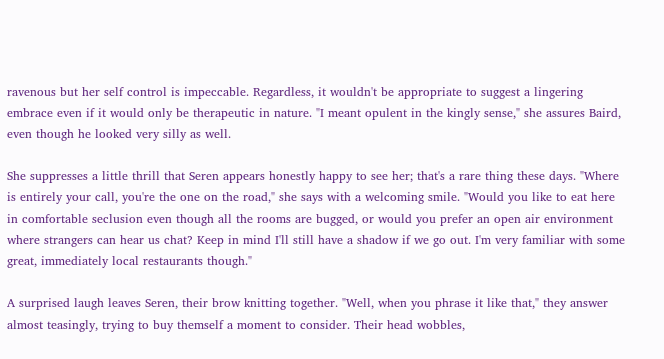ravenous but her self control is impeccable. Regardless, it wouldn't be appropriate to suggest a lingering embrace even if it would only be therapeutic in nature. "I meant opulent in the kingly sense," she assures Baird, even though he looked very silly as well.

She suppresses a little thrill that Seren appears honestly happy to see her; that's a rare thing these days. "Where is entirely your call, you're the one on the road," she says with a welcoming smile. "Would you like to eat here in comfortable seclusion even though all the rooms are bugged, or would you prefer an open air environment where strangers can hear us chat? Keep in mind I'll still have a shadow if we go out. I'm very familiar with some great, immediately local restaurants though."

A surprised laugh leaves Seren, their brow knitting together. "Well, when you phrase it like that," they answer almost teasingly, trying to buy themself a moment to consider. Their head wobbles,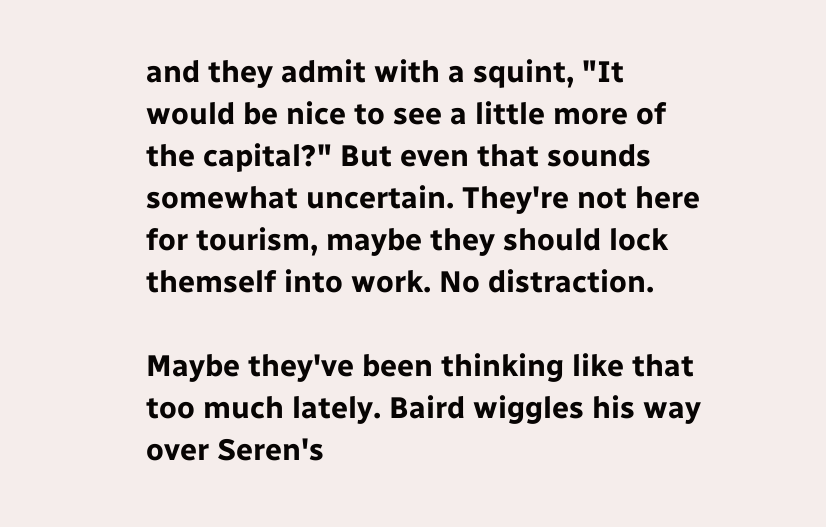and they admit with a squint, "It would be nice to see a little more of the capital?" But even that sounds somewhat uncertain. They're not here for tourism, maybe they should lock themself into work. No distraction.

Maybe they've been thinking like that too much lately. Baird wiggles his way over Seren's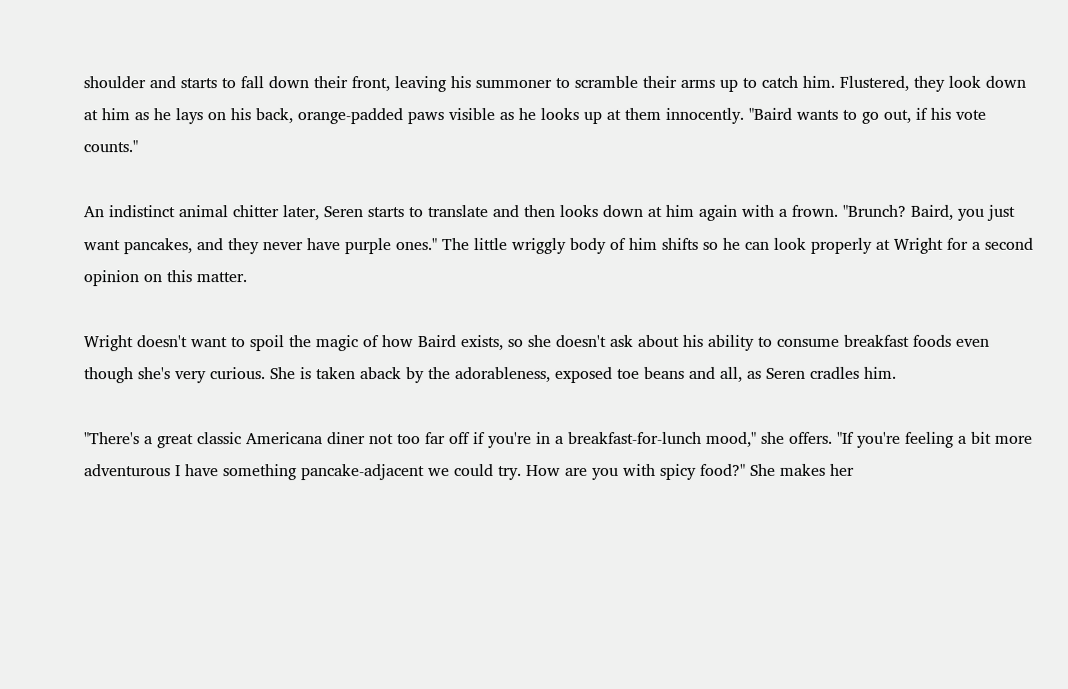shoulder and starts to fall down their front, leaving his summoner to scramble their arms up to catch him. Flustered, they look down at him as he lays on his back, orange-padded paws visible as he looks up at them innocently. "Baird wants to go out, if his vote counts."

An indistinct animal chitter later, Seren starts to translate and then looks down at him again with a frown. "Brunch? Baird, you just want pancakes, and they never have purple ones." The little wriggly body of him shifts so he can look properly at Wright for a second opinion on this matter.

Wright doesn't want to spoil the magic of how Baird exists, so she doesn't ask about his ability to consume breakfast foods even though she's very curious. She is taken aback by the adorableness, exposed toe beans and all, as Seren cradles him.

"There's a great classic Americana diner not too far off if you're in a breakfast-for-lunch mood," she offers. "If you're feeling a bit more adventurous I have something pancake-adjacent we could try. How are you with spicy food?" She makes her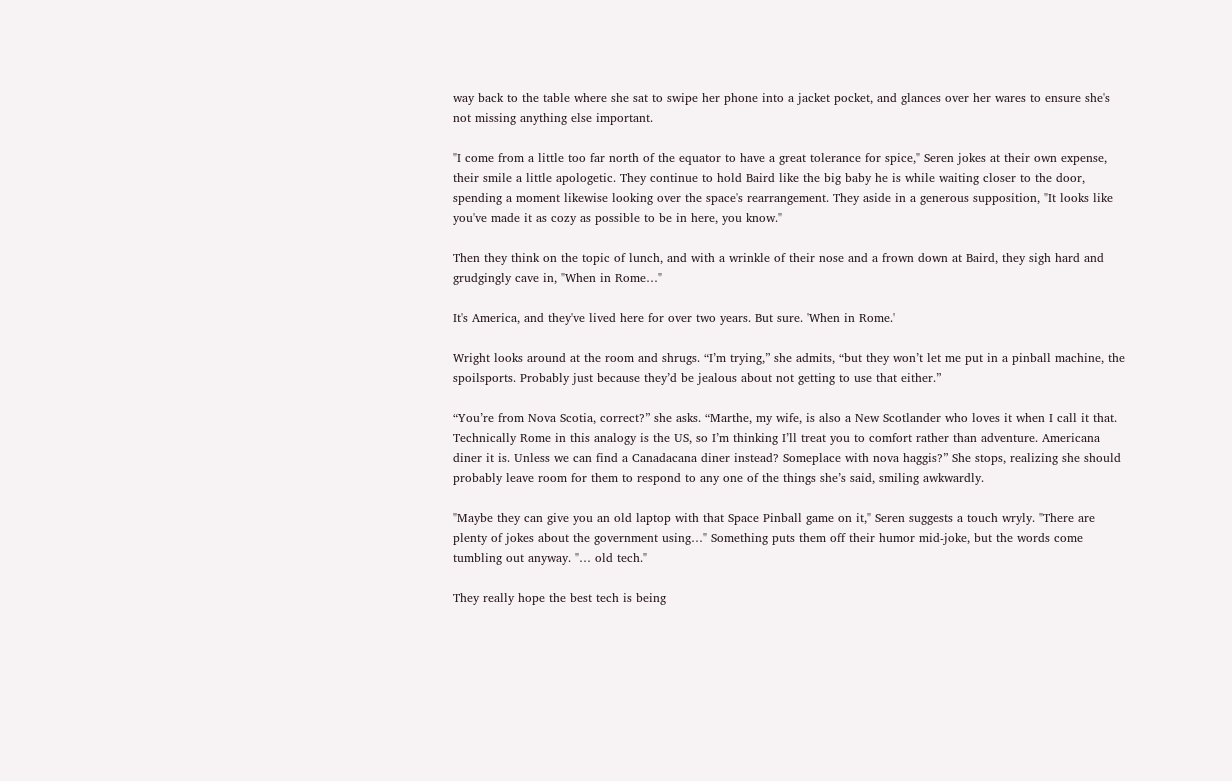way back to the table where she sat to swipe her phone into a jacket pocket, and glances over her wares to ensure she's not missing anything else important.

"I come from a little too far north of the equator to have a great tolerance for spice," Seren jokes at their own expense, their smile a little apologetic. They continue to hold Baird like the big baby he is while waiting closer to the door, spending a moment likewise looking over the space's rearrangement. They aside in a generous supposition, "It looks like you've made it as cozy as possible to be in here, you know."

Then they think on the topic of lunch, and with a wrinkle of their nose and a frown down at Baird, they sigh hard and grudgingly cave in, "When in Rome…"

It's America, and they've lived here for over two years. But sure. 'When in Rome.'

Wright looks around at the room and shrugs. “I’m trying,” she admits, “but they won’t let me put in a pinball machine, the spoilsports. Probably just because they’d be jealous about not getting to use that either.”

“You’re from Nova Scotia, correct?” she asks. “Marthe, my wife, is also a New Scotlander who loves it when I call it that. Technically Rome in this analogy is the US, so I’m thinking I’ll treat you to comfort rather than adventure. Americana diner it is. Unless we can find a Canadacana diner instead? Someplace with nova haggis?” She stops, realizing she should probably leave room for them to respond to any one of the things she’s said, smiling awkwardly.

"Maybe they can give you an old laptop with that Space Pinball game on it," Seren suggests a touch wryly. "There are plenty of jokes about the government using…" Something puts them off their humor mid-joke, but the words come tumbling out anyway. "… old tech."

They really hope the best tech is being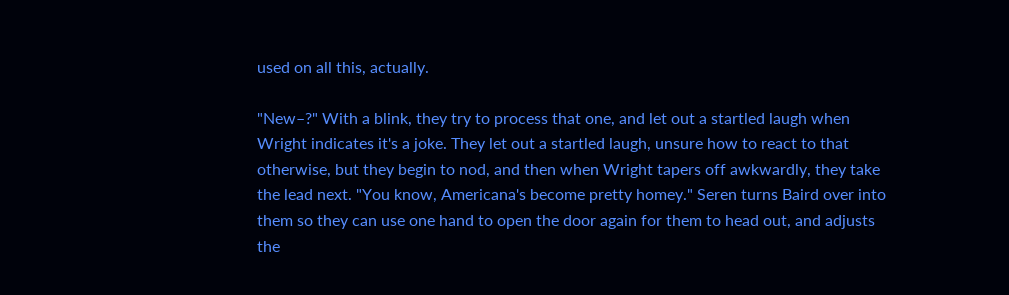used on all this, actually.

"New–?" With a blink, they try to process that one, and let out a startled laugh when Wright indicates it's a joke. They let out a startled laugh, unsure how to react to that otherwise, but they begin to nod, and then when Wright tapers off awkwardly, they take the lead next. "You know, Americana's become pretty homey." Seren turns Baird over into them so they can use one hand to open the door again for them to head out, and adjusts the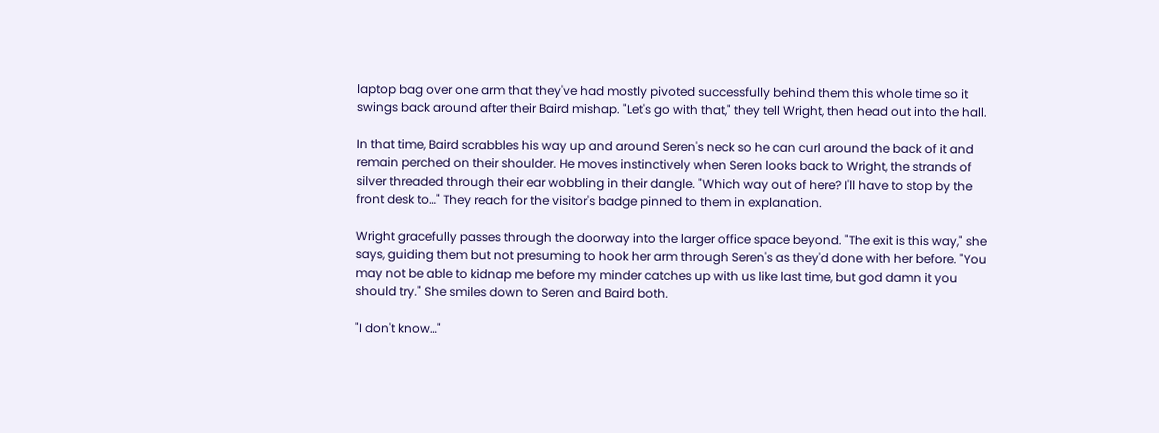laptop bag over one arm that they've had mostly pivoted successfully behind them this whole time so it swings back around after their Baird mishap. "Let's go with that," they tell Wright, then head out into the hall.

In that time, Baird scrabbles his way up and around Seren's neck so he can curl around the back of it and remain perched on their shoulder. He moves instinctively when Seren looks back to Wright, the strands of silver threaded through their ear wobbling in their dangle. "Which way out of here? I'll have to stop by the front desk to…" They reach for the visitor's badge pinned to them in explanation.

Wright gracefully passes through the doorway into the larger office space beyond. "The exit is this way," she says, guiding them but not presuming to hook her arm through Seren's as they'd done with her before. "You may not be able to kidnap me before my minder catches up with us like last time, but god damn it you should try." She smiles down to Seren and Baird both.

"I don't know…"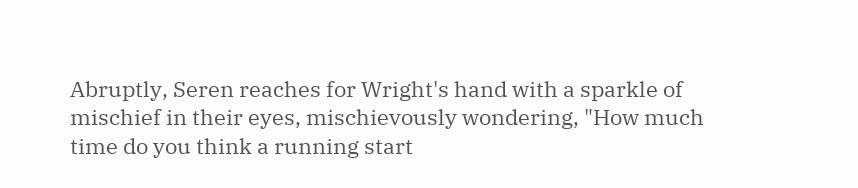Abruptly, Seren reaches for Wright's hand with a sparkle of mischief in their eyes, mischievously wondering, "How much time do you think a running start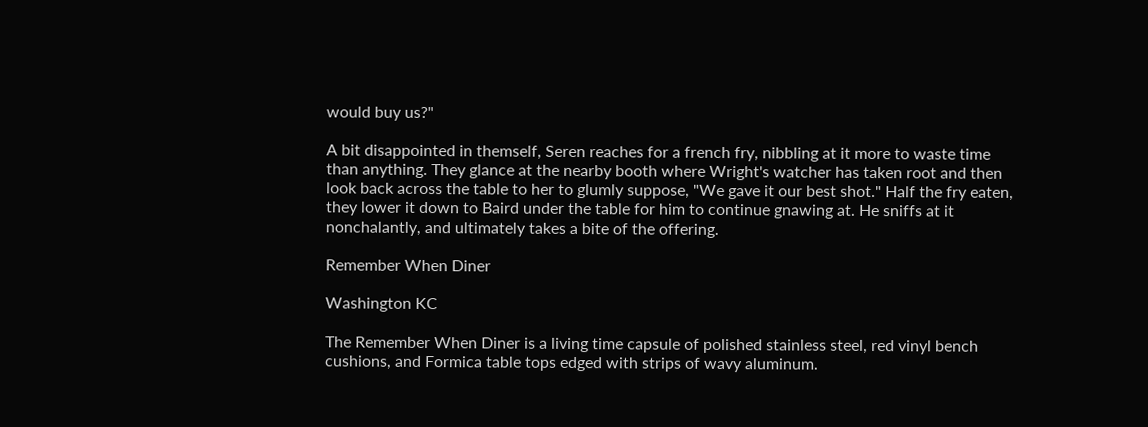would buy us?"

A bit disappointed in themself, Seren reaches for a french fry, nibbling at it more to waste time than anything. They glance at the nearby booth where Wright's watcher has taken root and then look back across the table to her to glumly suppose, "We gave it our best shot." Half the fry eaten, they lower it down to Baird under the table for him to continue gnawing at. He sniffs at it nonchalantly, and ultimately takes a bite of the offering.

Remember When Diner

Washington KC

The Remember When Diner is a living time capsule of polished stainless steel, red vinyl bench cushions, and Formica table tops edged with strips of wavy aluminum.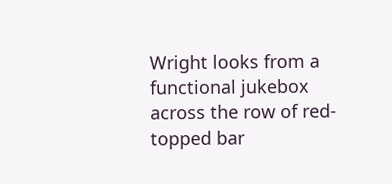Wright looks from a functional jukebox across the row of red-topped bar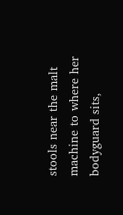stools near the malt machine to where her bodyguard sits,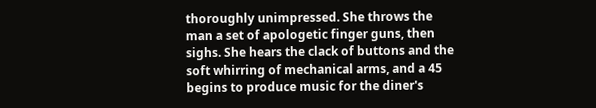thoroughly unimpressed. She throws the man a set of apologetic finger guns, then sighs. She hears the clack of buttons and the soft whirring of mechanical arms, and a 45 begins to produce music for the diner's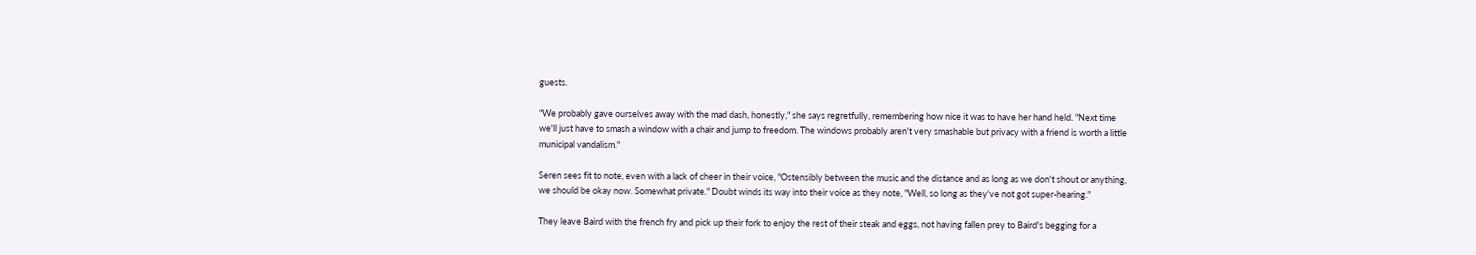guests.

"We probably gave ourselves away with the mad dash, honestly," she says regretfully, remembering how nice it was to have her hand held. "Next time we'll just have to smash a window with a chair and jump to freedom. The windows probably aren't very smashable but privacy with a friend is worth a little municipal vandalism."

Seren sees fit to note, even with a lack of cheer in their voice, "Ostensibly between the music and the distance and as long as we don't shout or anything, we should be okay now. Somewhat private." Doubt winds its way into their voice as they note, "Well, so long as they've not got super-hearing."

They leave Baird with the french fry and pick up their fork to enjoy the rest of their steak and eggs, not having fallen prey to Baird's begging for a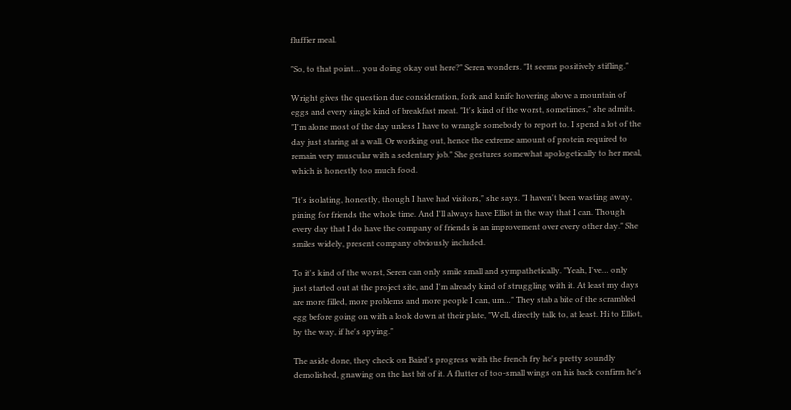fluffier meal.

"So, to that point… you doing okay out here?" Seren wonders. "It seems positively stifling."

Wright gives the question due consideration, fork and knife hovering above a mountain of eggs and every single kind of breakfast meat. "It's kind of the worst, sometimes," she admits. "I'm alone most of the day unless I have to wrangle somebody to report to. I spend a lot of the day just staring at a wall. Or working out, hence the extreme amount of protein required to remain very muscular with a sedentary job." She gestures somewhat apologetically to her meal, which is honestly too much food.

"It's isolating, honestly, though I have had visitors," she says. "I haven't been wasting away, pining for friends the whole time. And I'll always have Elliot in the way that I can. Though every day that I do have the company of friends is an improvement over every other day." She smiles widely, present company obviously included.

To it's kind of the worst, Seren can only smile small and sympathetically. "Yeah, I've… only just started out at the project site, and I'm already kind of struggling with it. At least my days are more filled, more problems and more people I can, um…" They stab a bite of the scrambled egg before going on with a look down at their plate, "Well, directly talk to, at least. Hi to Elliot, by the way, if he's spying."

The aside done, they check on Baird's progress with the french fry he's pretty soundly demolished, gnawing on the last bit of it. A flutter of too-small wings on his back confirm he's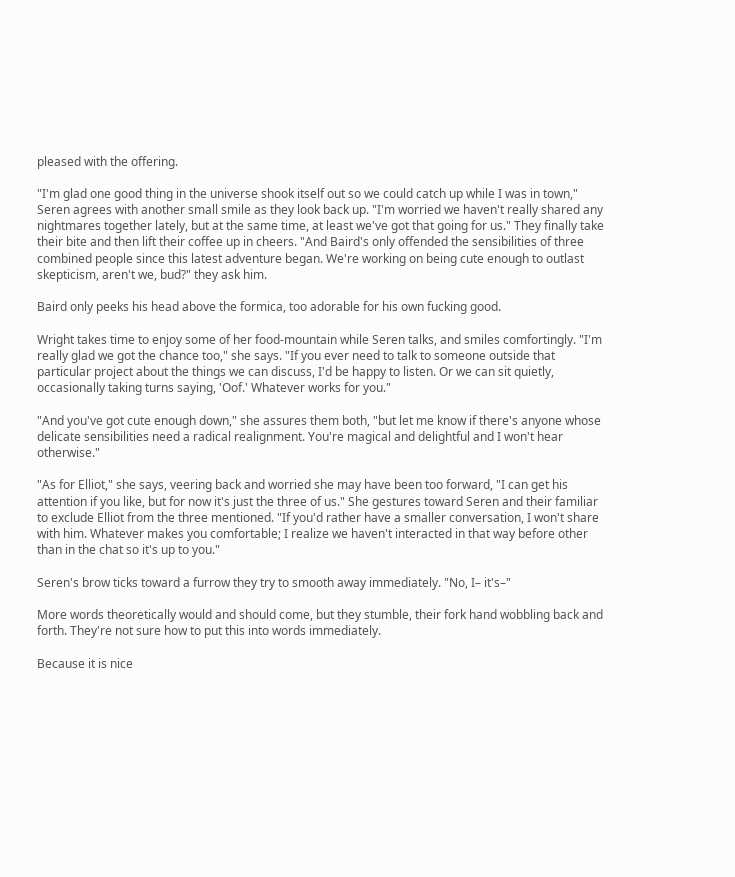pleased with the offering.

"I'm glad one good thing in the universe shook itself out so we could catch up while I was in town," Seren agrees with another small smile as they look back up. "I'm worried we haven't really shared any nightmares together lately, but at the same time, at least we've got that going for us." They finally take their bite and then lift their coffee up in cheers. "And Baird's only offended the sensibilities of three combined people since this latest adventure began. We're working on being cute enough to outlast skepticism, aren't we, bud?" they ask him.

Baird only peeks his head above the formica, too adorable for his own fucking good.

Wright takes time to enjoy some of her food-mountain while Seren talks, and smiles comfortingly. "I'm really glad we got the chance too," she says. "If you ever need to talk to someone outside that particular project about the things we can discuss, I'd be happy to listen. Or we can sit quietly, occasionally taking turns saying, 'Oof.' Whatever works for you."

"And you've got cute enough down," she assures them both, "but let me know if there's anyone whose delicate sensibilities need a radical realignment. You're magical and delightful and I won't hear otherwise."

"As for Elliot," she says, veering back and worried she may have been too forward, "I can get his attention if you like, but for now it's just the three of us." She gestures toward Seren and their familiar to exclude Elliot from the three mentioned. "If you'd rather have a smaller conversation, I won't share with him. Whatever makes you comfortable; I realize we haven't interacted in that way before other than in the chat so it's up to you."

Seren's brow ticks toward a furrow they try to smooth away immediately. "No, I– it's–"

More words theoretically would and should come, but they stumble, their fork hand wobbling back and forth. They're not sure how to put this into words immediately.

Because it is nice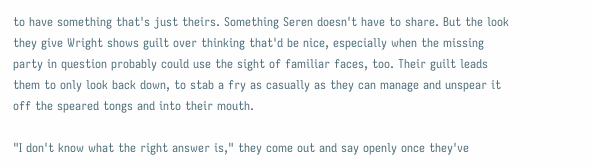to have something that's just theirs. Something Seren doesn't have to share. But the look they give Wright shows guilt over thinking that'd be nice, especially when the missing party in question probably could use the sight of familiar faces, too. Their guilt leads them to only look back down, to stab a fry as casually as they can manage and unspear it off the speared tongs and into their mouth.

"I don't know what the right answer is," they come out and say openly once they've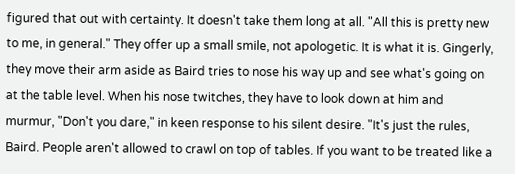figured that out with certainty. It doesn't take them long at all. "All this is pretty new to me, in general." They offer up a small smile, not apologetic. It is what it is. Gingerly, they move their arm aside as Baird tries to nose his way up and see what's going on at the table level. When his nose twitches, they have to look down at him and murmur, "Don't you dare," in keen response to his silent desire. "It's just the rules, Baird. People aren't allowed to crawl on top of tables. If you want to be treated like a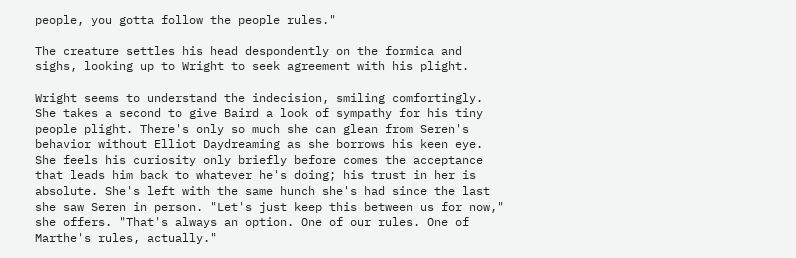people, you gotta follow the people rules."

The creature settles his head despondently on the formica and sighs, looking up to Wright to seek agreement with his plight.

Wright seems to understand the indecision, smiling comfortingly. She takes a second to give Baird a look of sympathy for his tiny people plight. There's only so much she can glean from Seren's behavior without Elliot Daydreaming as she borrows his keen eye. She feels his curiosity only briefly before comes the acceptance that leads him back to whatever he's doing; his trust in her is absolute. She's left with the same hunch she's had since the last she saw Seren in person. "Let's just keep this between us for now," she offers. "That's always an option. One of our rules. One of Marthe's rules, actually."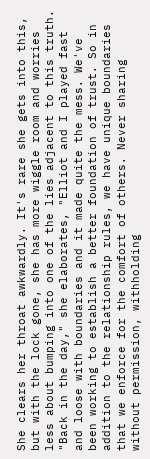She clears her throat awkwardly. It's rare she gets into this, but with the lock gone, she has more wiggle room and worries less about bumping into one of the lies adjacent to this truth. "Back in the day," she elaborates, "Elliot and I played fast and loose with boundaries and it made quite the mess. We've been working to establish a better foundation of trust. So in addition to the relationship rules, we have unique boundaries that we enforce for the comfort of others. Never sharing without permission, withholding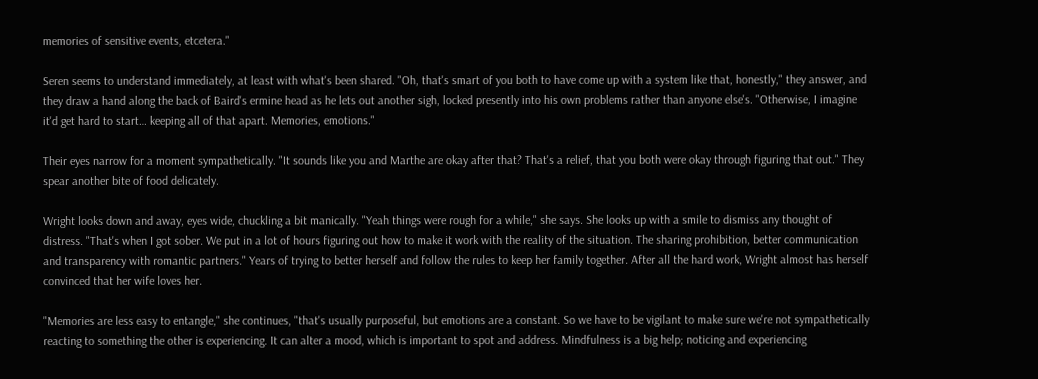memories of sensitive events, etcetera."

Seren seems to understand immediately, at least with what's been shared. "Oh, that's smart of you both to have come up with a system like that, honestly," they answer, and they draw a hand along the back of Baird's ermine head as he lets out another sigh, locked presently into his own problems rather than anyone else's. "Otherwise, I imagine it'd get hard to start… keeping all of that apart. Memories, emotions."

Their eyes narrow for a moment sympathetically. "It sounds like you and Marthe are okay after that? That's a relief, that you both were okay through figuring that out." They spear another bite of food delicately.

Wright looks down and away, eyes wide, chuckling a bit manically. "Yeah things were rough for a while," she says. She looks up with a smile to dismiss any thought of distress. "That's when I got sober. We put in a lot of hours figuring out how to make it work with the reality of the situation. The sharing prohibition, better communication and transparency with romantic partners." Years of trying to better herself and follow the rules to keep her family together. After all the hard work, Wright almost has herself convinced that her wife loves her.

"Memories are less easy to entangle," she continues, "that's usually purposeful, but emotions are a constant. So we have to be vigilant to make sure we're not sympathetically reacting to something the other is experiencing. It can alter a mood, which is important to spot and address. Mindfulness is a big help; noticing and experiencing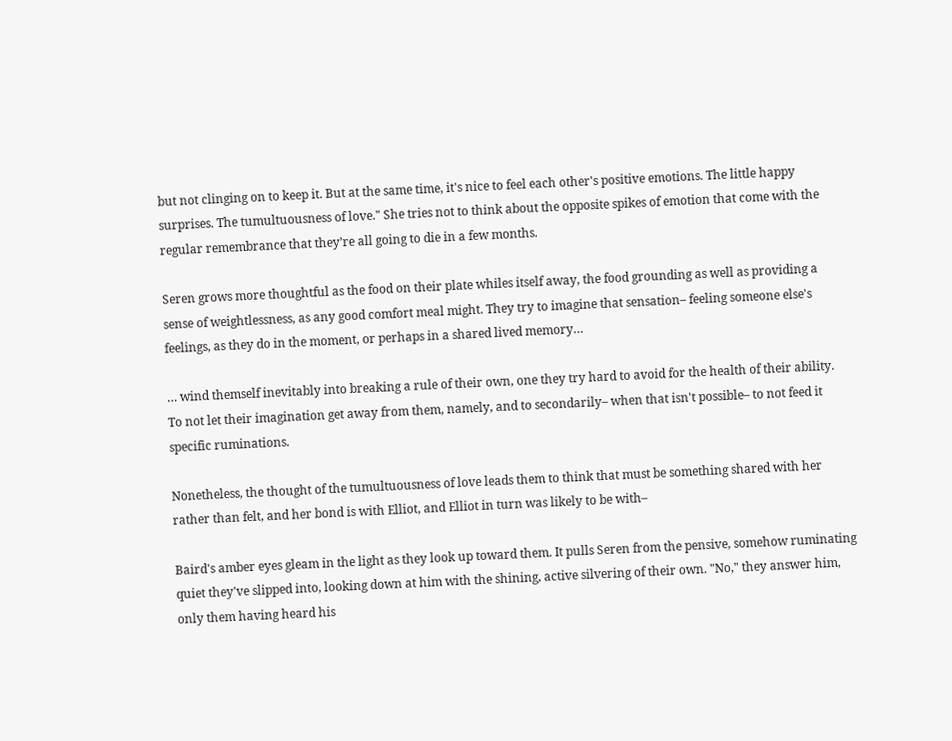but not clinging on to keep it. But at the same time, it's nice to feel each other's positive emotions. The little happy surprises. The tumultuousness of love." She tries not to think about the opposite spikes of emotion that come with the regular remembrance that they’re all going to die in a few months.

Seren grows more thoughtful as the food on their plate whiles itself away, the food grounding as well as providing a sense of weightlessness, as any good comfort meal might. They try to imagine that sensation– feeling someone else's feelings, as they do in the moment, or perhaps in a shared lived memory…

… wind themself inevitably into breaking a rule of their own, one they try hard to avoid for the health of their ability. To not let their imagination get away from them, namely, and to secondarily– when that isn't possible– to not feed it specific ruminations.

Nonetheless, the thought of the tumultuousness of love leads them to think that must be something shared with her rather than felt, and her bond is with Elliot, and Elliot in turn was likely to be with–

Baird's amber eyes gleam in the light as they look up toward them. It pulls Seren from the pensive, somehow ruminating quiet they've slipped into, looking down at him with the shining, active silvering of their own. "No," they answer him, only them having heard his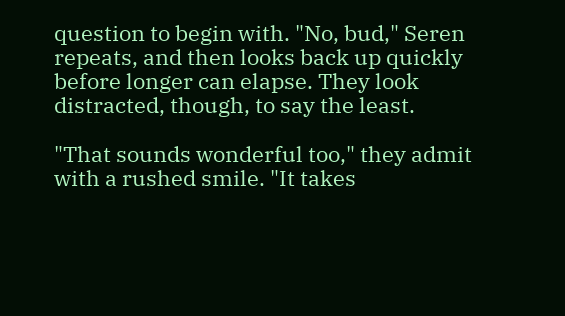question to begin with. "No, bud," Seren repeats, and then looks back up quickly before longer can elapse. They look distracted, though, to say the least.

"That sounds wonderful too," they admit with a rushed smile. "It takes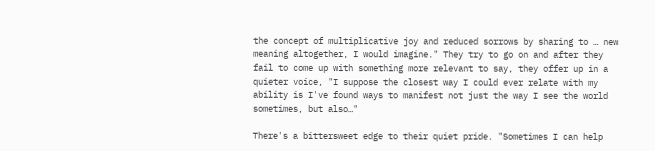the concept of multiplicative joy and reduced sorrows by sharing to … new meaning altogether, I would imagine." They try to go on and after they fail to come up with something more relevant to say, they offer up in a quieter voice, "I suppose the closest way I could ever relate with my ability is I've found ways to manifest not just the way I see the world sometimes, but also…"

There's a bittersweet edge to their quiet pride. "Sometimes I can help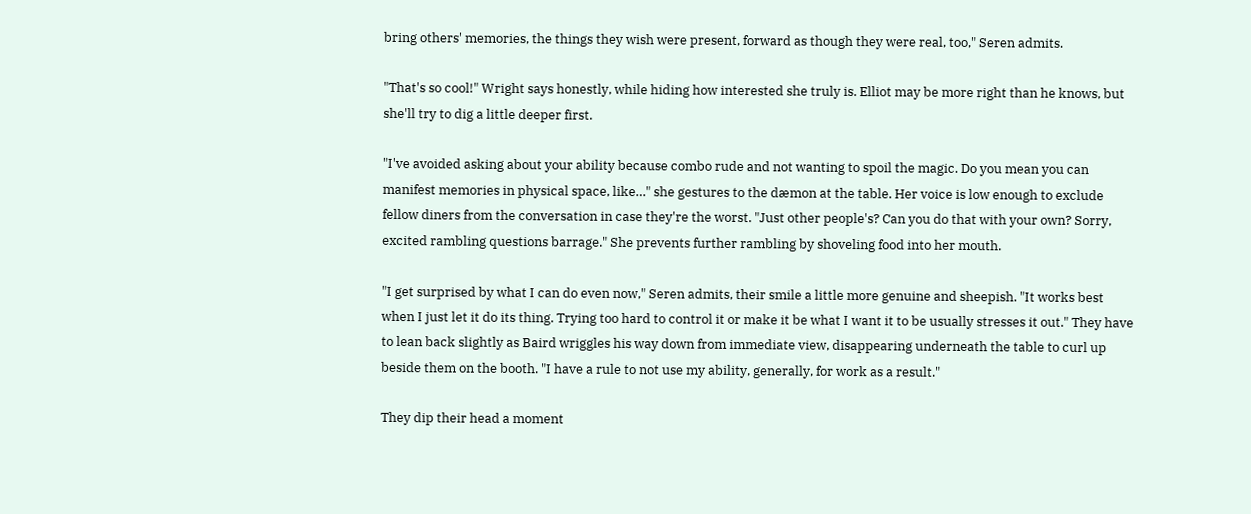bring others' memories, the things they wish were present, forward as though they were real, too," Seren admits.

"That's so cool!" Wright says honestly, while hiding how interested she truly is. Elliot may be more right than he knows, but she'll try to dig a little deeper first.

"I've avoided asking about your ability because combo rude and not wanting to spoil the magic. Do you mean you can manifest memories in physical space, like…" she gestures to the dæmon at the table. Her voice is low enough to exclude fellow diners from the conversation in case they're the worst. "Just other people's? Can you do that with your own? Sorry, excited rambling questions barrage." She prevents further rambling by shoveling food into her mouth.

"I get surprised by what I can do even now," Seren admits, their smile a little more genuine and sheepish. "It works best when I just let it do its thing. Trying too hard to control it or make it be what I want it to be usually stresses it out." They have to lean back slightly as Baird wriggles his way down from immediate view, disappearing underneath the table to curl up beside them on the booth. "I have a rule to not use my ability, generally, for work as a result."

They dip their head a moment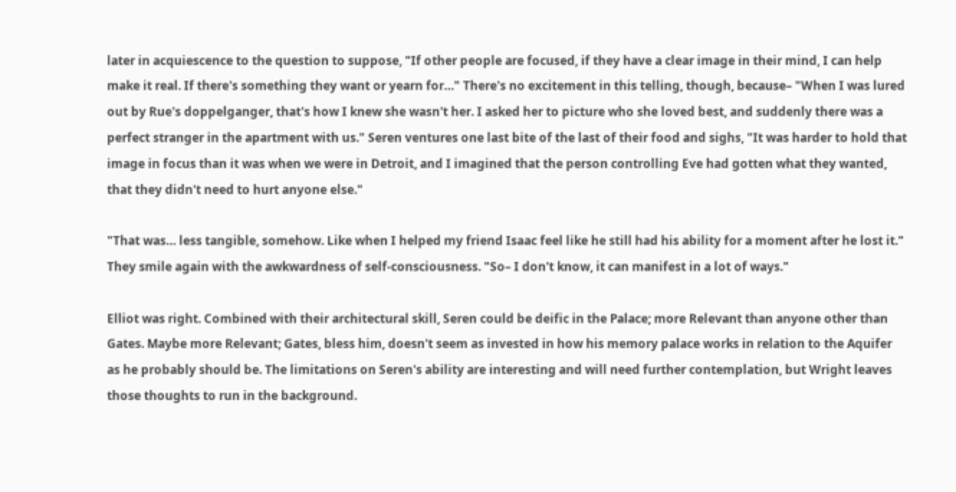later in acquiescence to the question to suppose, "If other people are focused, if they have a clear image in their mind, I can help make it real. If there's something they want or yearn for…" There's no excitement in this telling, though, because– "When I was lured out by Rue's doppelganger, that's how I knew she wasn't her. I asked her to picture who she loved best, and suddenly there was a perfect stranger in the apartment with us." Seren ventures one last bite of the last of their food and sighs, "It was harder to hold that image in focus than it was when we were in Detroit, and I imagined that the person controlling Eve had gotten what they wanted, that they didn't need to hurt anyone else."

"That was… less tangible, somehow. Like when I helped my friend Isaac feel like he still had his ability for a moment after he lost it." They smile again with the awkwardness of self-consciousness. "So– I don't know, it can manifest in a lot of ways."

Elliot was right. Combined with their architectural skill, Seren could be deific in the Palace; more Relevant than anyone other than Gates. Maybe more Relevant; Gates, bless him, doesn't seem as invested in how his memory palace works in relation to the Aquifer as he probably should be. The limitations on Seren's ability are interesting and will need further contemplation, but Wright leaves those thoughts to run in the background.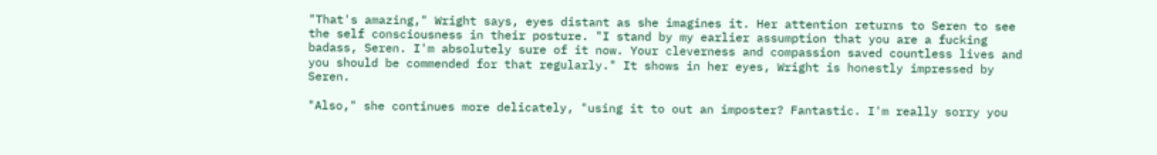"That's amazing," Wright says, eyes distant as she imagines it. Her attention returns to Seren to see the self consciousness in their posture. "I stand by my earlier assumption that you are a fucking badass, Seren. I'm absolutely sure of it now. Your cleverness and compassion saved countless lives and you should be commended for that regularly." It shows in her eyes, Wright is honestly impressed by Seren.

"Also," she continues more delicately, "using it to out an imposter? Fantastic. I'm really sorry you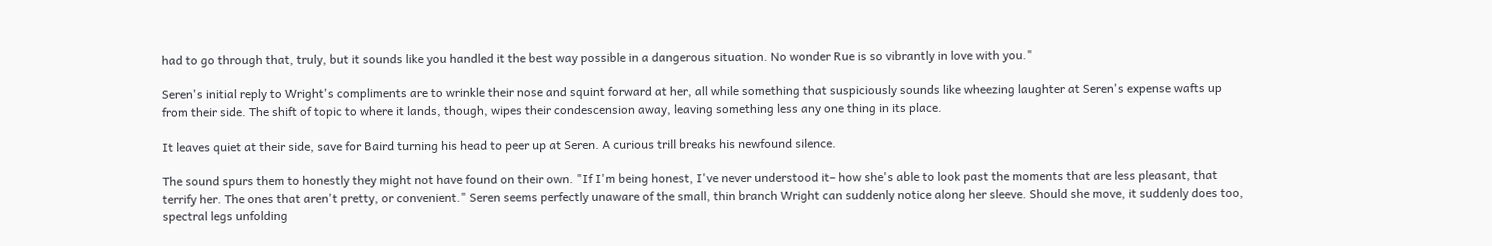had to go through that, truly, but it sounds like you handled it the best way possible in a dangerous situation. No wonder Rue is so vibrantly in love with you."

Seren's initial reply to Wright's compliments are to wrinkle their nose and squint forward at her, all while something that suspiciously sounds like wheezing laughter at Seren's expense wafts up from their side. The shift of topic to where it lands, though, wipes their condescension away, leaving something less any one thing in its place.

It leaves quiet at their side, save for Baird turning his head to peer up at Seren. A curious trill breaks his newfound silence.

The sound spurs them to honestly they might not have found on their own. "If I'm being honest, I've never understood it– how she's able to look past the moments that are less pleasant, that terrify her. The ones that aren't pretty, or convenient." Seren seems perfectly unaware of the small, thin branch Wright can suddenly notice along her sleeve. Should she move, it suddenly does too, spectral legs unfolding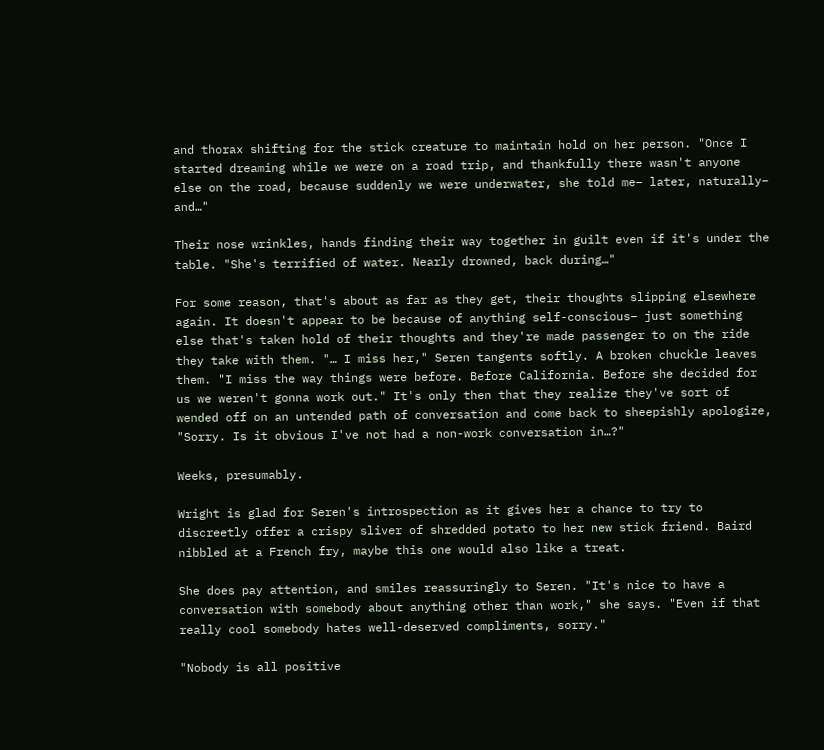and thorax shifting for the stick creature to maintain hold on her person. "Once I started dreaming while we were on a road trip, and thankfully there wasn't anyone else on the road, because suddenly we were underwater, she told me– later, naturally– and…"

Their nose wrinkles, hands finding their way together in guilt even if it's under the table. "She's terrified of water. Nearly drowned, back during…"

For some reason, that's about as far as they get, their thoughts slipping elsewhere again. It doesn't appear to be because of anything self-conscious– just something else that's taken hold of their thoughts and they're made passenger to on the ride they take with them. "… I miss her," Seren tangents softly. A broken chuckle leaves them. "I miss the way things were before. Before California. Before she decided for us we weren't gonna work out." It's only then that they realize they've sort of wended off on an untended path of conversation and come back to sheepishly apologize, "Sorry. Is it obvious I've not had a non-work conversation in…?"

Weeks, presumably.

Wright is glad for Seren's introspection as it gives her a chance to try to discreetly offer a crispy sliver of shredded potato to her new stick friend. Baird nibbled at a French fry, maybe this one would also like a treat.

She does pay attention, and smiles reassuringly to Seren. "It's nice to have a conversation with somebody about anything other than work," she says. "Even if that really cool somebody hates well-deserved compliments, sorry."

"Nobody is all positive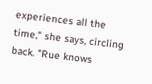experiences all the time," she says, circling back. "Rue knows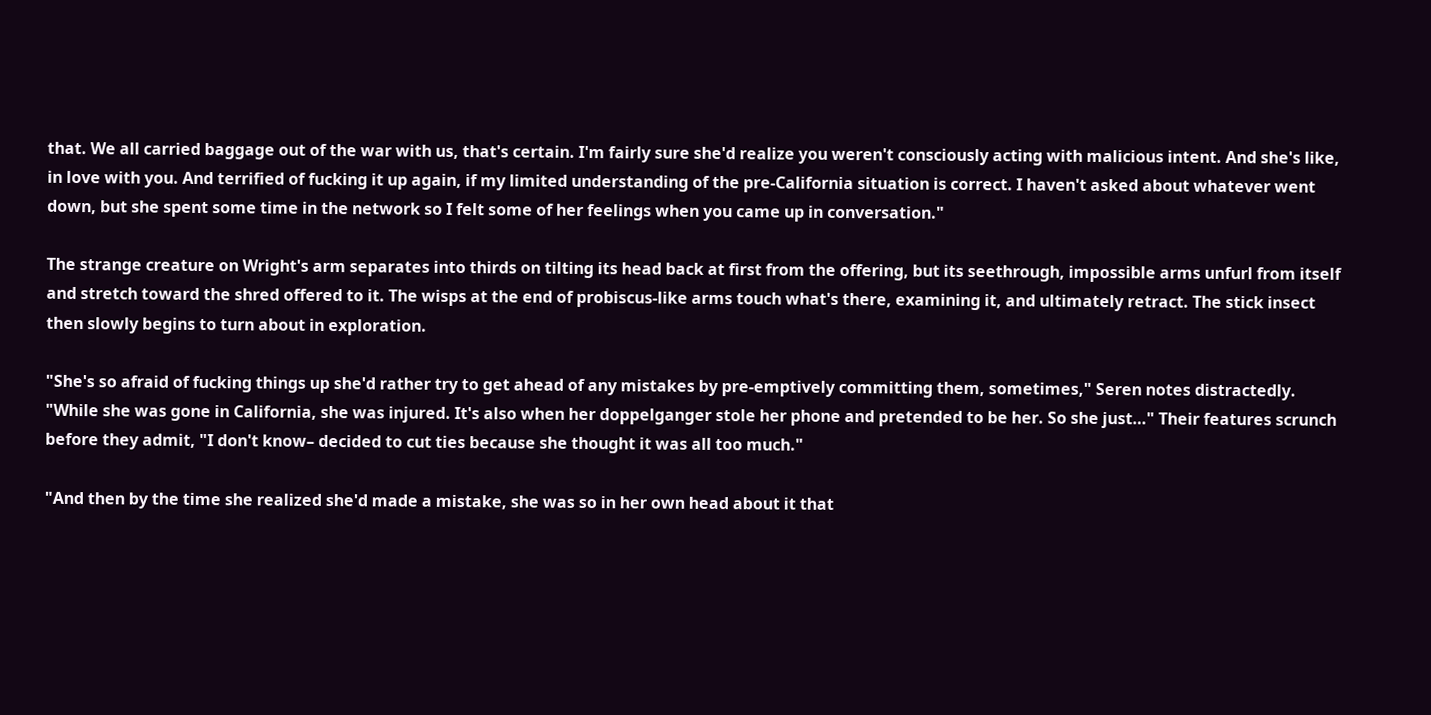that. We all carried baggage out of the war with us, that's certain. I'm fairly sure she'd realize you weren't consciously acting with malicious intent. And she's like, in love with you. And terrified of fucking it up again, if my limited understanding of the pre-California situation is correct. I haven't asked about whatever went down, but she spent some time in the network so I felt some of her feelings when you came up in conversation."

The strange creature on Wright's arm separates into thirds on tilting its head back at first from the offering, but its seethrough, impossible arms unfurl from itself and stretch toward the shred offered to it. The wisps at the end of probiscus-like arms touch what's there, examining it, and ultimately retract. The stick insect then slowly begins to turn about in exploration.

"She's so afraid of fucking things up she'd rather try to get ahead of any mistakes by pre-emptively committing them, sometimes," Seren notes distractedly. "While she was gone in California, she was injured. It's also when her doppelganger stole her phone and pretended to be her. So she just…" Their features scrunch before they admit, "I don't know– decided to cut ties because she thought it was all too much."

"And then by the time she realized she'd made a mistake, she was so in her own head about it that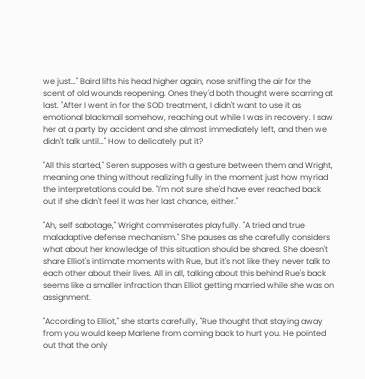we just…" Baird lifts his head higher again, nose sniffing the air for the scent of old wounds reopening. Ones they'd both thought were scarring at last. "After I went in for the SOD treatment, I didn't want to use it as emotional blackmail somehow, reaching out while I was in recovery. I saw her at a party by accident and she almost immediately left, and then we didn't talk until…" How to delicately put it?

"All this started," Seren supposes with a gesture between them and Wright, meaning one thing without realizing fully in the moment just how myriad the interpretations could be. "I'm not sure she'd have ever reached back out if she didn't feel it was her last chance, either."

"Ah, self sabotage," Wright commiserates playfully. "A tried and true maladaptive defense mechanism." She pauses as she carefully considers what about her knowledge of this situation should be shared. She doesn't share Elliot's intimate moments with Rue, but it's not like they never talk to each other about their lives. All in all, talking about this behind Rue's back seems like a smaller infraction than Elliot getting married while she was on assignment.

"According to Elliot," she starts carefully, "Rue thought that staying away from you would keep Marlene from coming back to hurt you. He pointed out that the only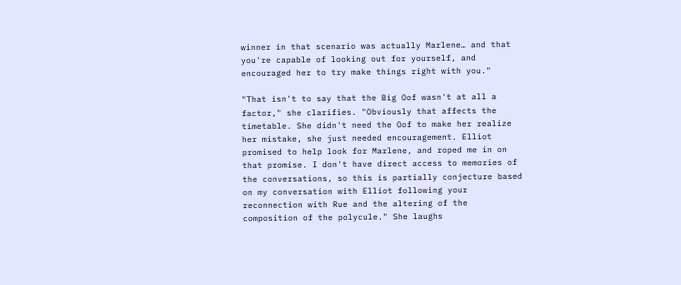winner in that scenario was actually Marlene… and that you're capable of looking out for yourself, and encouraged her to try make things right with you."

"That isn't to say that the Big Oof wasn't at all a factor," she clarifies. "Obviously that affects the timetable. She didn't need the Oof to make her realize her mistake, she just needed encouragement. Elliot promised to help look for Marlene, and roped me in on that promise. I don't have direct access to memories of the conversations, so this is partially conjecture based on my conversation with Elliot following your reconnection with Rue and the altering of the composition of the polycule." She laughs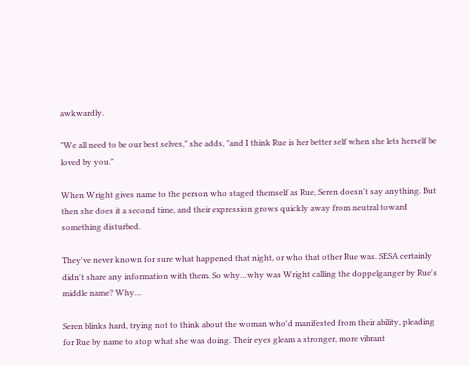awkwardly.

"We all need to be our best selves," she adds, "and I think Rue is her better self when she lets herself be loved by you."

When Wright gives name to the person who staged themself as Rue, Seren doesn't say anything. But then she does it a second time, and their expression grows quickly away from neutral toward something disturbed.

They've never known for sure what happened that night, or who that other Rue was. SESA certainly didn't share any information with them. So why…why was Wright calling the doppelganger by Rue's middle name? Why…

Seren blinks hard, trying not to think about the woman who'd manifested from their ability, pleading for Rue by name to stop what she was doing. Their eyes gleam a stronger, more vibrant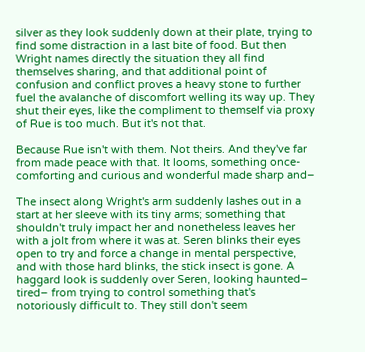silver as they look suddenly down at their plate, trying to find some distraction in a last bite of food. But then Wright names directly the situation they all find themselves sharing, and that additional point of confusion and conflict proves a heavy stone to further fuel the avalanche of discomfort welling its way up. They shut their eyes, like the compliment to themself via proxy of Rue is too much. But it's not that.

Because Rue isn't with them. Not theirs. And they've far from made peace with that. It looms, something once-comforting and curious and wonderful made sharp and–

The insect along Wright's arm suddenly lashes out in a start at her sleeve with its tiny arms; something that shouldn't truly impact her and nonetheless leaves her with a jolt from where it was at. Seren blinks their eyes open to try and force a change in mental perspective, and with those hard blinks, the stick insect is gone. A haggard look is suddenly over Seren, looking haunted– tired– from trying to control something that's notoriously difficult to. They still don't seem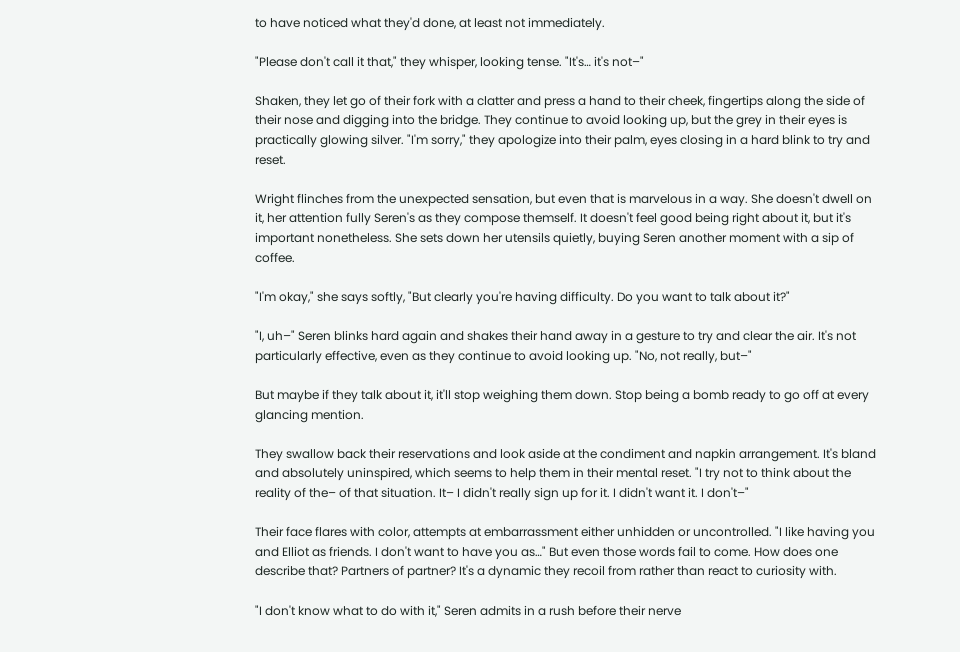to have noticed what they'd done, at least not immediately.

"Please don't call it that," they whisper, looking tense. "It's… it's not–"

Shaken, they let go of their fork with a clatter and press a hand to their cheek, fingertips along the side of their nose and digging into the bridge. They continue to avoid looking up, but the grey in their eyes is practically glowing silver. "I'm sorry," they apologize into their palm, eyes closing in a hard blink to try and reset.

Wright flinches from the unexpected sensation, but even that is marvelous in a way. She doesn't dwell on it, her attention fully Seren's as they compose themself. It doesn't feel good being right about it, but it's important nonetheless. She sets down her utensils quietly, buying Seren another moment with a sip of coffee.

"I'm okay," she says softly, "But clearly you're having difficulty. Do you want to talk about it?"

"I, uh–" Seren blinks hard again and shakes their hand away in a gesture to try and clear the air. It's not particularly effective, even as they continue to avoid looking up. "No, not really, but–"

But maybe if they talk about it, it'll stop weighing them down. Stop being a bomb ready to go off at every glancing mention.

They swallow back their reservations and look aside at the condiment and napkin arrangement. It's bland and absolutely uninspired, which seems to help them in their mental reset. "I try not to think about the reality of the– of that situation. It– I didn't really sign up for it. I didn't want it. I don't–"

Their face flares with color, attempts at embarrassment either unhidden or uncontrolled. "I like having you and Elliot as friends. I don't want to have you as…" But even those words fail to come. How does one describe that? Partners of partner? It's a dynamic they recoil from rather than react to curiosity with.

"I don't know what to do with it," Seren admits in a rush before their nerve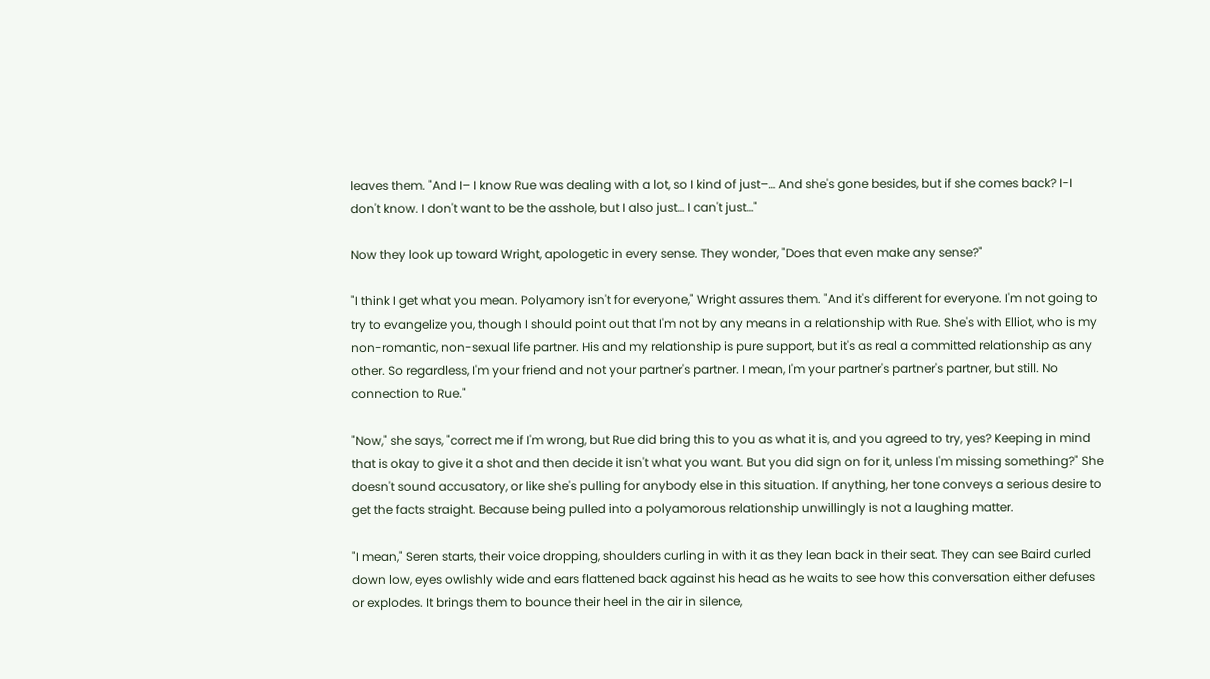leaves them. "And I– I know Rue was dealing with a lot, so I kind of just–… And she's gone besides, but if she comes back? I-I don't know. I don't want to be the asshole, but I also just… I can't just…"

Now they look up toward Wright, apologetic in every sense. They wonder, "Does that even make any sense?"

"I think I get what you mean. Polyamory isn't for everyone," Wright assures them. "And it's different for everyone. I'm not going to try to evangelize you, though I should point out that I'm not by any means in a relationship with Rue. She's with Elliot, who is my non-romantic, non-sexual life partner. His and my relationship is pure support, but it's as real a committed relationship as any other. So regardless, I'm your friend and not your partner's partner. I mean, I'm your partner's partner's partner, but still. No connection to Rue."

"Now," she says, "correct me if I'm wrong, but Rue did bring this to you as what it is, and you agreed to try, yes? Keeping in mind that is okay to give it a shot and then decide it isn't what you want. But you did sign on for it, unless I'm missing something?" She doesn't sound accusatory, or like she's pulling for anybody else in this situation. If anything, her tone conveys a serious desire to get the facts straight. Because being pulled into a polyamorous relationship unwillingly is not a laughing matter.

"I mean," Seren starts, their voice dropping, shoulders curling in with it as they lean back in their seat. They can see Baird curled down low, eyes owlishly wide and ears flattened back against his head as he waits to see how this conversation either defuses or explodes. It brings them to bounce their heel in the air in silence,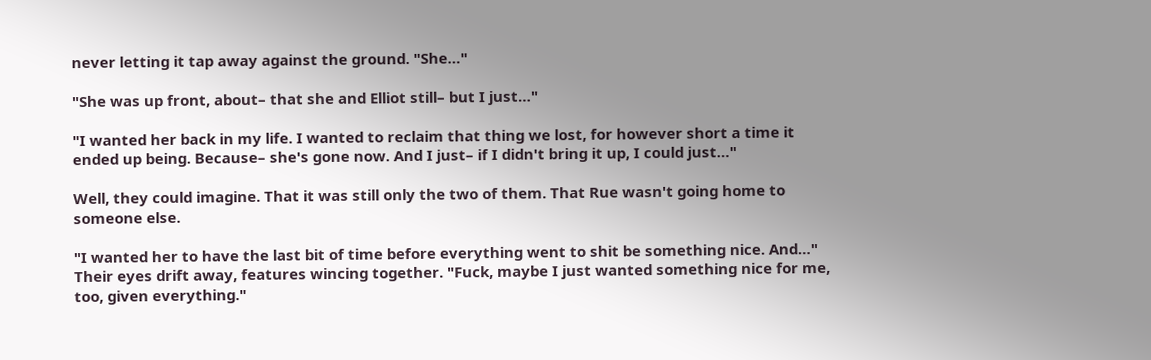never letting it tap away against the ground. "She…"

"She was up front, about– that she and Elliot still– but I just…"

"I wanted her back in my life. I wanted to reclaim that thing we lost, for however short a time it ended up being. Because– she's gone now. And I just– if I didn't bring it up, I could just…"

Well, they could imagine. That it was still only the two of them. That Rue wasn't going home to someone else.

"I wanted her to have the last bit of time before everything went to shit be something nice. And…" Their eyes drift away, features wincing together. "Fuck, maybe I just wanted something nice for me, too, given everything."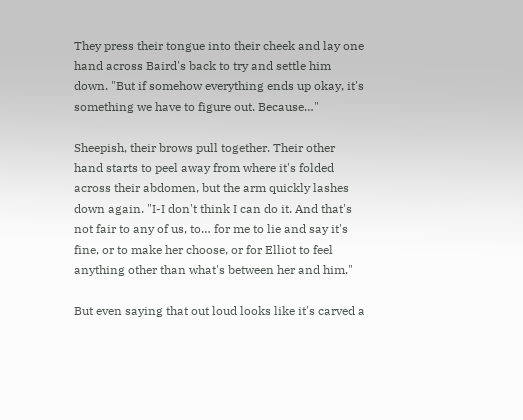They press their tongue into their cheek and lay one hand across Baird's back to try and settle him down. "But if somehow everything ends up okay, it's something we have to figure out. Because…"

Sheepish, their brows pull together. Their other hand starts to peel away from where it's folded across their abdomen, but the arm quickly lashes down again. "I-I don't think I can do it. And that's not fair to any of us, to… for me to lie and say it's fine, or to make her choose, or for Elliot to feel anything other than what's between her and him."

But even saying that out loud looks like it's carved a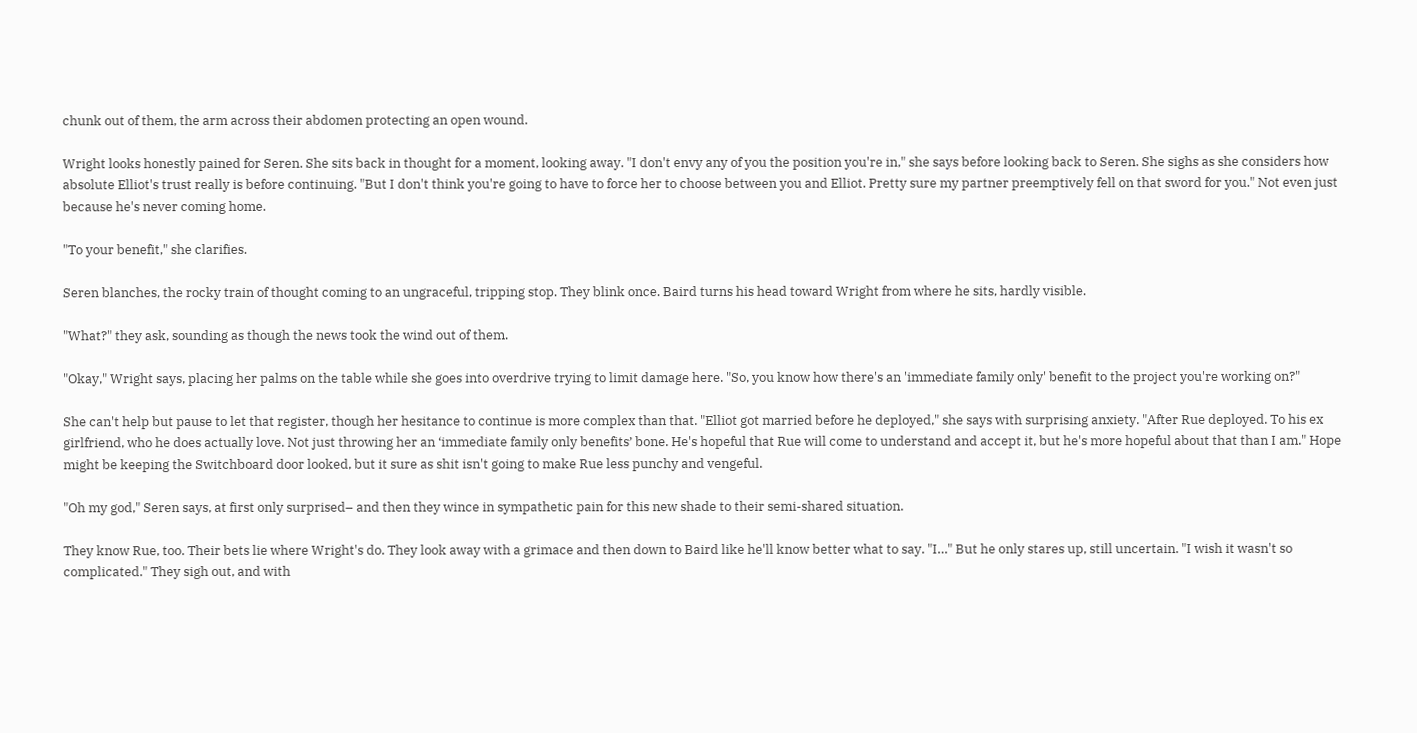chunk out of them, the arm across their abdomen protecting an open wound.

Wright looks honestly pained for Seren. She sits back in thought for a moment, looking away. "I don't envy any of you the position you're in," she says before looking back to Seren. She sighs as she considers how absolute Elliot's trust really is before continuing. "But I don't think you're going to have to force her to choose between you and Elliot. Pretty sure my partner preemptively fell on that sword for you." Not even just because he's never coming home.

"To your benefit," she clarifies.

Seren blanches, the rocky train of thought coming to an ungraceful, tripping stop. They blink once. Baird turns his head toward Wright from where he sits, hardly visible.

"What?" they ask, sounding as though the news took the wind out of them.

"Okay," Wright says, placing her palms on the table while she goes into overdrive trying to limit damage here. "So, you know how there's an 'immediate family only' benefit to the project you're working on?"

She can't help but pause to let that register, though her hesitance to continue is more complex than that. "Elliot got married before he deployed," she says with surprising anxiety. "After Rue deployed. To his ex girlfriend, who he does actually love. Not just throwing her an ‘immediate family only benefits’ bone. He's hopeful that Rue will come to understand and accept it, but he's more hopeful about that than I am." Hope might be keeping the Switchboard door looked, but it sure as shit isn't going to make Rue less punchy and vengeful.

"Oh my god," Seren says, at first only surprised– and then they wince in sympathetic pain for this new shade to their semi-shared situation.

They know Rue, too. Their bets lie where Wright's do. They look away with a grimace and then down to Baird like he'll know better what to say. "I…" But he only stares up, still uncertain. "I wish it wasn't so complicated." They sigh out, and with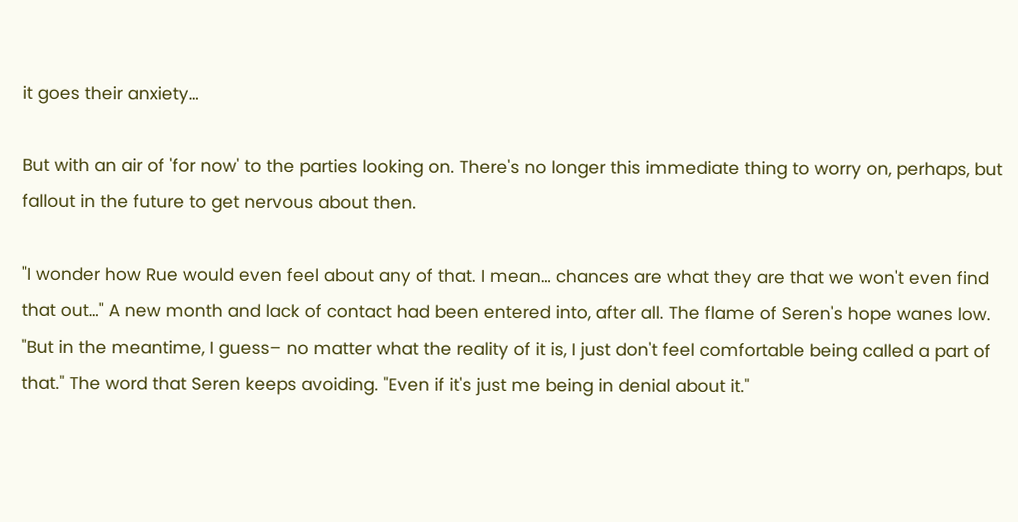it goes their anxiety…

But with an air of 'for now' to the parties looking on. There's no longer this immediate thing to worry on, perhaps, but fallout in the future to get nervous about then.

"I wonder how Rue would even feel about any of that. I mean… chances are what they are that we won't even find that out…" A new month and lack of contact had been entered into, after all. The flame of Seren's hope wanes low. "But in the meantime, I guess– no matter what the reality of it is, I just don't feel comfortable being called a part of that." The word that Seren keeps avoiding. "Even if it's just me being in denial about it."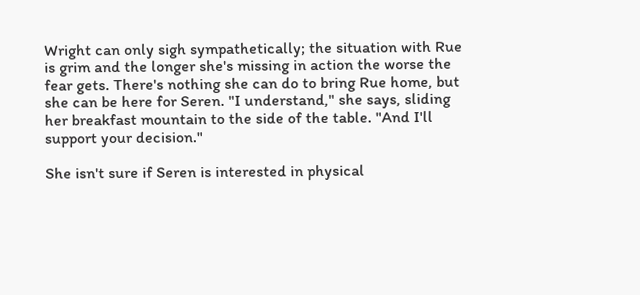Wright can only sigh sympathetically; the situation with Rue is grim and the longer she's missing in action the worse the fear gets. There's nothing she can do to bring Rue home, but she can be here for Seren. "I understand," she says, sliding her breakfast mountain to the side of the table. "And I'll support your decision."

She isn't sure if Seren is interested in physical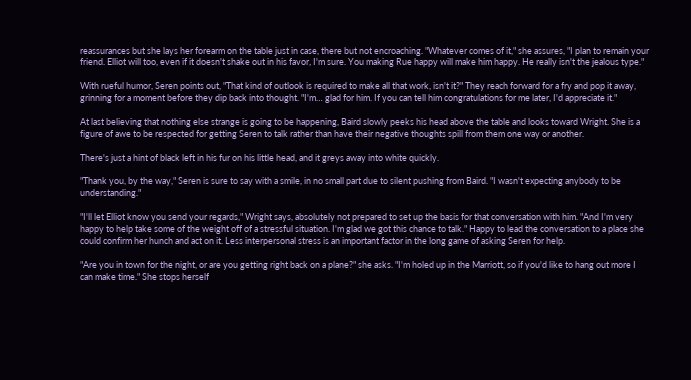reassurances but she lays her forearm on the table just in case, there but not encroaching. "Whatever comes of it," she assures, "I plan to remain your friend. Elliot will too, even if it doesn't shake out in his favor, I'm sure. You making Rue happy will make him happy. He really isn't the jealous type."

With rueful humor, Seren points out, "That kind of outlook is required to make all that work, isn't it?" They reach forward for a fry and pop it away, grinning for a moment before they dip back into thought. "I'm… glad for him. If you can tell him congratulations for me later, I'd appreciate it."

At last believing that nothing else strange is going to be happening, Baird slowly peeks his head above the table and looks toward Wright. She is a figure of awe to be respected for getting Seren to talk rather than have their negative thoughts spill from them one way or another.

There's just a hint of black left in his fur on his little head, and it greys away into white quickly.

"Thank you, by the way," Seren is sure to say with a smile, in no small part due to silent pushing from Baird. "I wasn't expecting anybody to be understanding."

"I'll let Elliot know you send your regards," Wright says, absolutely not prepared to set up the basis for that conversation with him. "And I'm very happy to help take some of the weight off of a stressful situation. I'm glad we got this chance to talk." Happy to lead the conversation to a place she could confirm her hunch and act on it. Less interpersonal stress is an important factor in the long game of asking Seren for help.

"Are you in town for the night, or are you getting right back on a plane?" she asks. "I'm holed up in the Marriott, so if you'd like to hang out more I can make time." She stops herself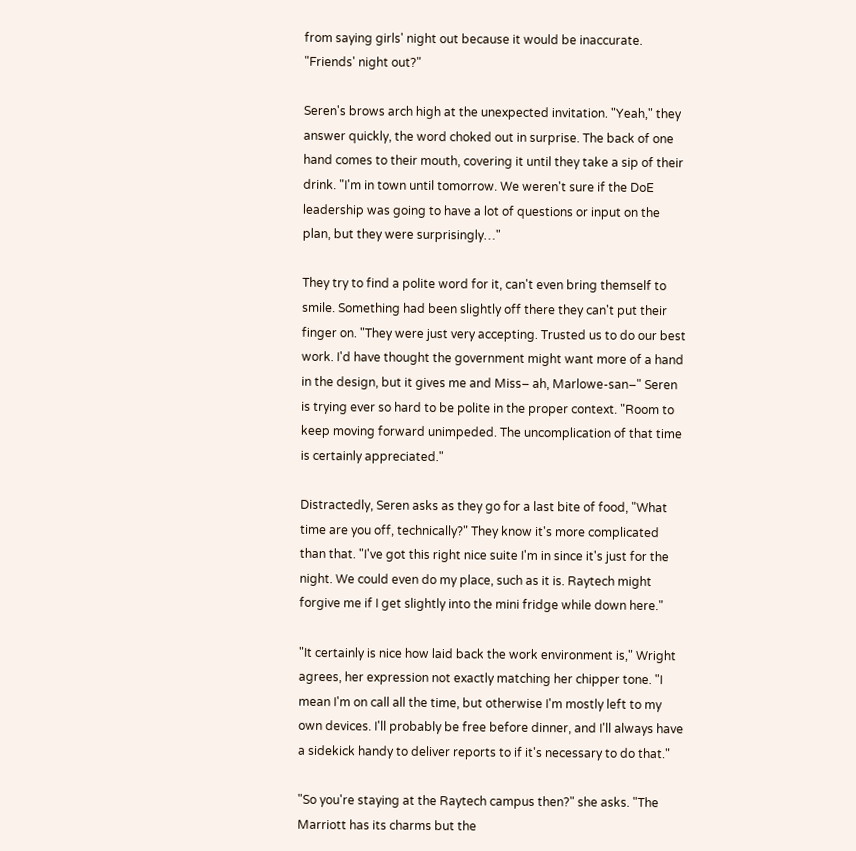from saying girls' night out because it would be inaccurate. "Friends' night out?"

Seren's brows arch high at the unexpected invitation. "Yeah," they answer quickly, the word choked out in surprise. The back of one hand comes to their mouth, covering it until they take a sip of their drink. "I'm in town until tomorrow. We weren't sure if the DoE leadership was going to have a lot of questions or input on the plan, but they were surprisingly…"

They try to find a polite word for it, can't even bring themself to smile. Something had been slightly off there they can't put their finger on. "They were just very accepting. Trusted us to do our best work. I'd have thought the government might want more of a hand in the design, but it gives me and Miss– ah, Marlowe-san–" Seren is trying ever so hard to be polite in the proper context. "Room to keep moving forward unimpeded. The uncomplication of that time is certainly appreciated."

Distractedly, Seren asks as they go for a last bite of food, "What time are you off, technically?" They know it's more complicated than that. "I've got this right nice suite I'm in since it's just for the night. We could even do my place, such as it is. Raytech might forgive me if I get slightly into the mini fridge while down here."

"It certainly is nice how laid back the work environment is," Wright agrees, her expression not exactly matching her chipper tone. "I mean I'm on call all the time, but otherwise I'm mostly left to my own devices. I'll probably be free before dinner, and I'll always have a sidekick handy to deliver reports to if it's necessary to do that."

"So you're staying at the Raytech campus then?" she asks. "The Marriott has its charms but the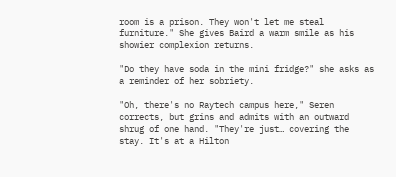room is a prison. They won't let me steal furniture." She gives Baird a warm smile as his showier complexion returns.

"Do they have soda in the mini fridge?" she asks as a reminder of her sobriety.

"Oh, there's no Raytech campus here," Seren corrects, but grins and admits with an outward shrug of one hand. "They're just… covering the stay. It's at a Hilton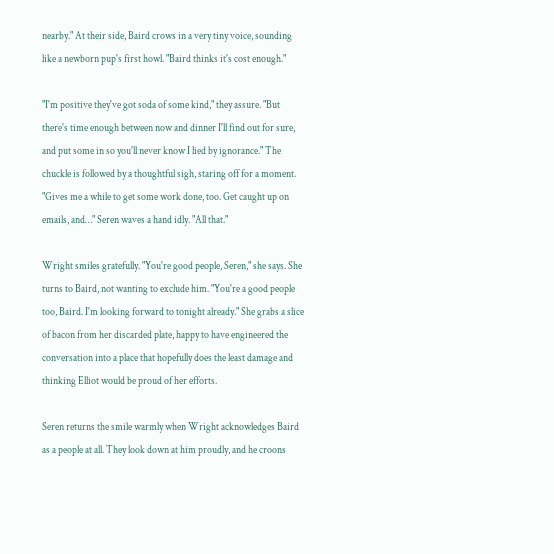nearby." At their side, Baird crows in a very tiny voice, sounding like a newborn pup's first howl. "Baird thinks it's cost enough."

"I'm positive they've got soda of some kind," they assure. "But there's time enough between now and dinner I'll find out for sure, and put some in so you'll never know I lied by ignorance." The chuckle is followed by a thoughtful sigh, staring off for a moment. "Gives me a while to get some work done, too. Get caught up on emails, and…" Seren waves a hand idly. "All that."

Wright smiles gratefully. "You're good people, Seren," she says. She turns to Baird, not wanting to exclude him. "You're a good people too, Baird. I'm looking forward to tonight already." She grabs a slice of bacon from her discarded plate, happy to have engineered the conversation into a place that hopefully does the least damage and thinking Elliot would be proud of her efforts.

Seren returns the smile warmly when Wright acknowledges Baird as a people at all. They look down at him proudly, and he croons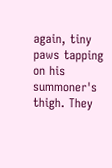again, tiny paws tapping on his summoner's thigh. They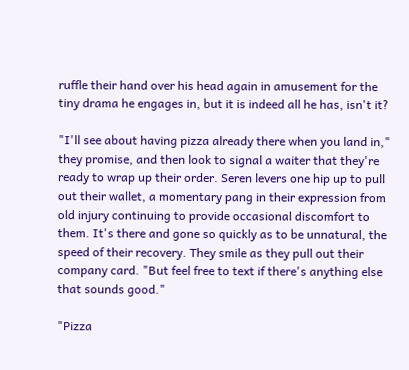ruffle their hand over his head again in amusement for the tiny drama he engages in, but it is indeed all he has, isn't it?

"I'll see about having pizza already there when you land in," they promise, and then look to signal a waiter that they're ready to wrap up their order. Seren levers one hip up to pull out their wallet, a momentary pang in their expression from old injury continuing to provide occasional discomfort to them. It's there and gone so quickly as to be unnatural, the speed of their recovery. They smile as they pull out their company card. "But feel free to text if there's anything else that sounds good."

"Pizza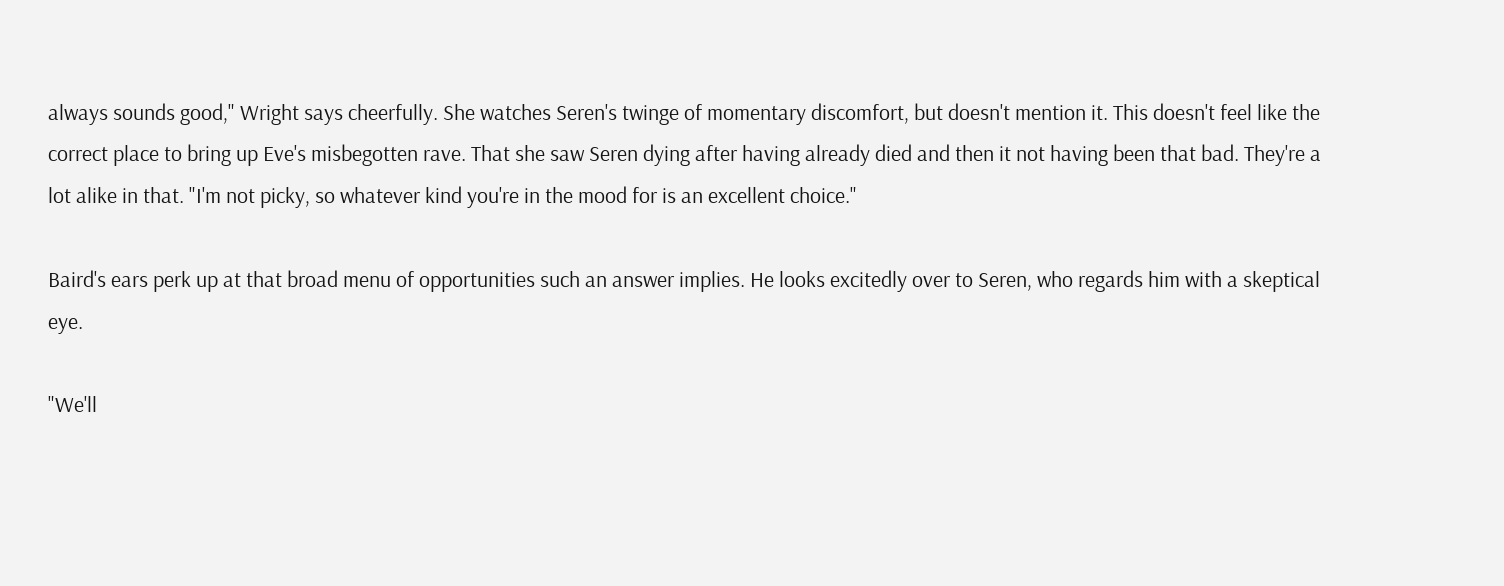always sounds good," Wright says cheerfully. She watches Seren's twinge of momentary discomfort, but doesn't mention it. This doesn't feel like the correct place to bring up Eve's misbegotten rave. That she saw Seren dying after having already died and then it not having been that bad. They're a lot alike in that. "I'm not picky, so whatever kind you're in the mood for is an excellent choice."

Baird's ears perk up at that broad menu of opportunities such an answer implies. He looks excitedly over to Seren, who regards him with a skeptical eye.

"We'll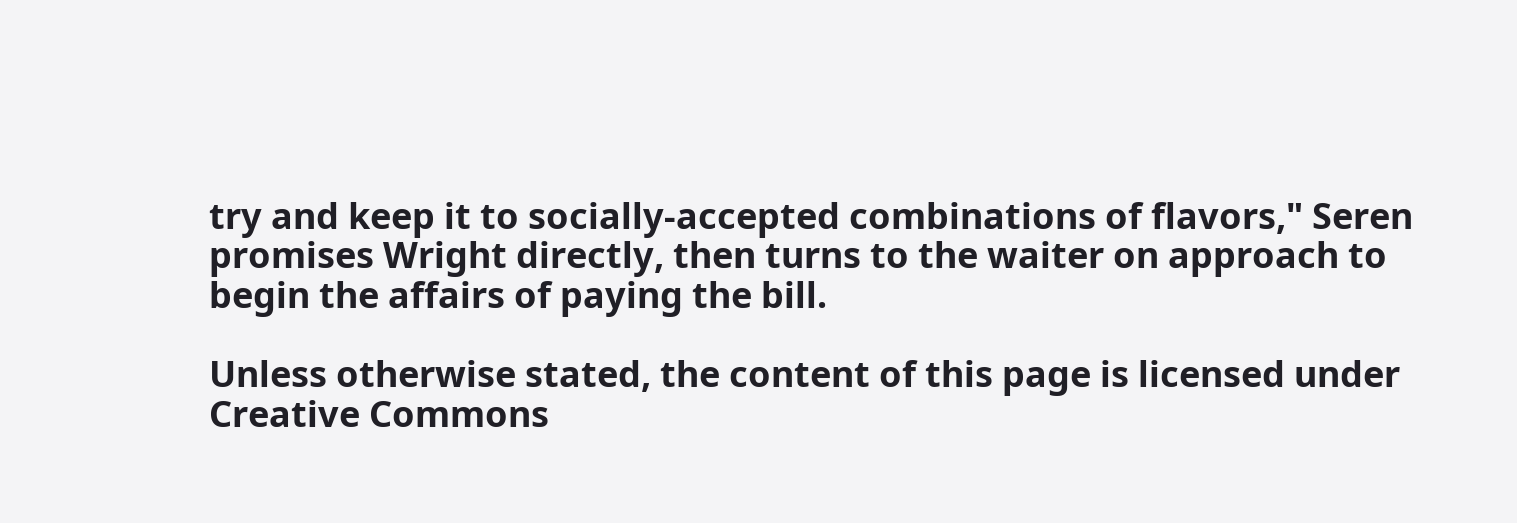try and keep it to socially-accepted combinations of flavors," Seren promises Wright directly, then turns to the waiter on approach to begin the affairs of paying the bill.

Unless otherwise stated, the content of this page is licensed under Creative Commons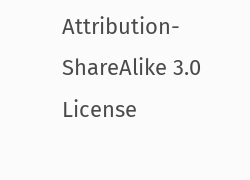Attribution-ShareAlike 3.0 License